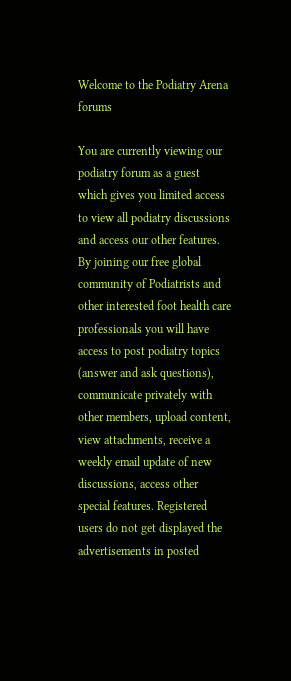Welcome to the Podiatry Arena forums

You are currently viewing our podiatry forum as a guest which gives you limited access to view all podiatry discussions and access our other features. By joining our free global community of Podiatrists and other interested foot health care professionals you will have access to post podiatry topics (answer and ask questions), communicate privately with other members, upload content, view attachments, receive a weekly email update of new discussions, access other special features. Registered users do not get displayed the advertisements in posted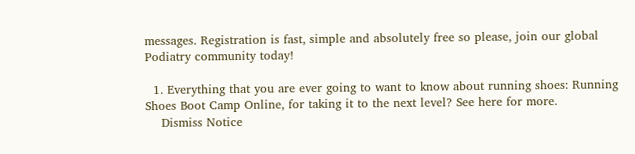messages. Registration is fast, simple and absolutely free so please, join our global Podiatry community today!

  1. Everything that you are ever going to want to know about running shoes: Running Shoes Boot Camp Online, for taking it to the next level? See here for more.
    Dismiss Notice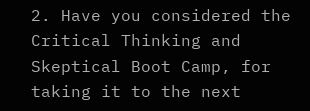2. Have you considered the Critical Thinking and Skeptical Boot Camp, for taking it to the next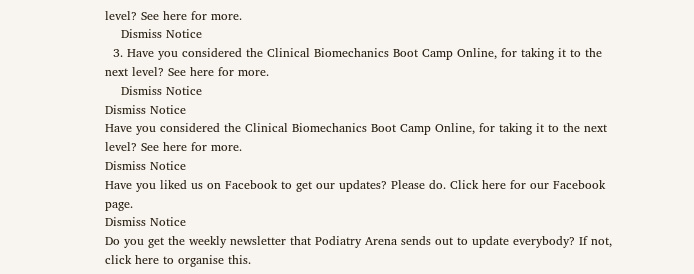level? See here for more.
    Dismiss Notice
  3. Have you considered the Clinical Biomechanics Boot Camp Online, for taking it to the next level? See here for more.
    Dismiss Notice
Dismiss Notice
Have you considered the Clinical Biomechanics Boot Camp Online, for taking it to the next level? See here for more.
Dismiss Notice
Have you liked us on Facebook to get our updates? Please do. Click here for our Facebook page.
Dismiss Notice
Do you get the weekly newsletter that Podiatry Arena sends out to update everybody? If not, click here to organise this.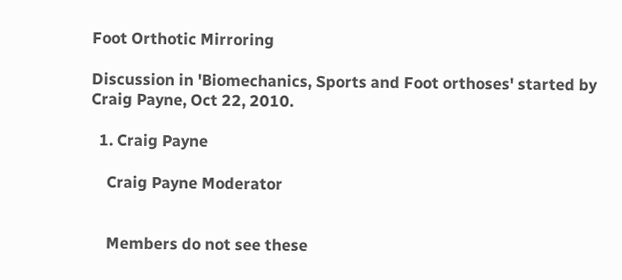Foot Orthotic Mirroring

Discussion in 'Biomechanics, Sports and Foot orthoses' started by Craig Payne, Oct 22, 2010.

  1. Craig Payne

    Craig Payne Moderator


    Members do not see these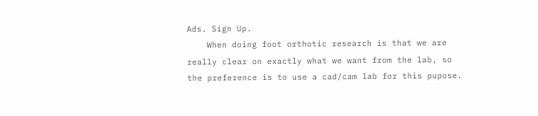Ads. Sign Up.
    When doing foot orthotic research is that we are really clear on exactly what we want from the lab, so the preference is to use a cad/cam lab for this pupose.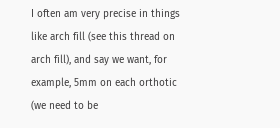I often am very precise in things like arch fill (see this thread on arch fill), and say we want, for example, 5mm on each orthotic (we need to be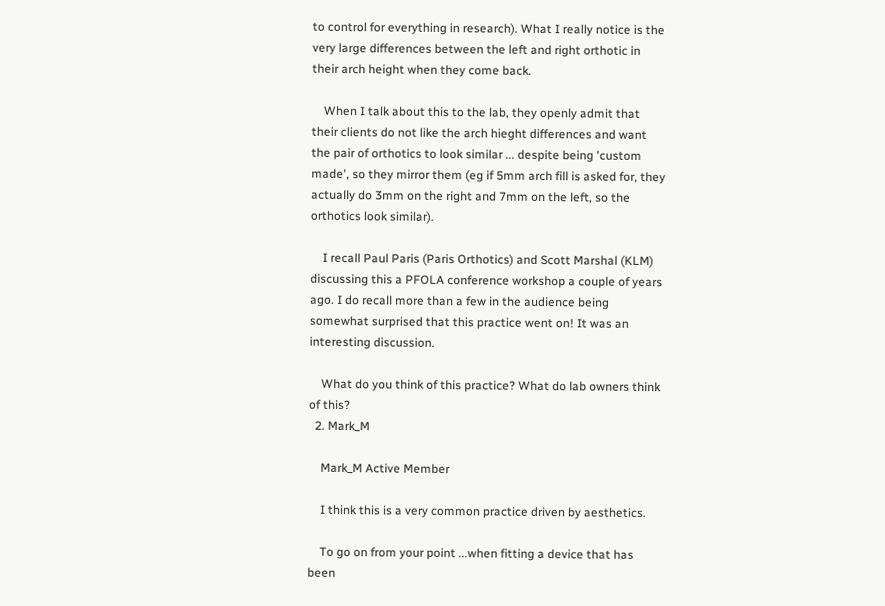to control for everything in research). What I really notice is the very large differences between the left and right orthotic in their arch height when they come back.

    When I talk about this to the lab, they openly admit that their clients do not like the arch hieght differences and want the pair of orthotics to look similar ... despite being 'custom made', so they mirror them (eg if 5mm arch fill is asked for, they actually do 3mm on the right and 7mm on the left, so the orthotics look similar).

    I recall Paul Paris (Paris Orthotics) and Scott Marshal (KLM) discussing this a PFOLA conference workshop a couple of years ago. I do recall more than a few in the audience being somewhat surprised that this practice went on! It was an interesting discussion.

    What do you think of this practice? What do lab owners think of this?
  2. Mark_M

    Mark_M Active Member

    I think this is a very common practice driven by aesthetics.

    To go on from your point ...when fitting a device that has been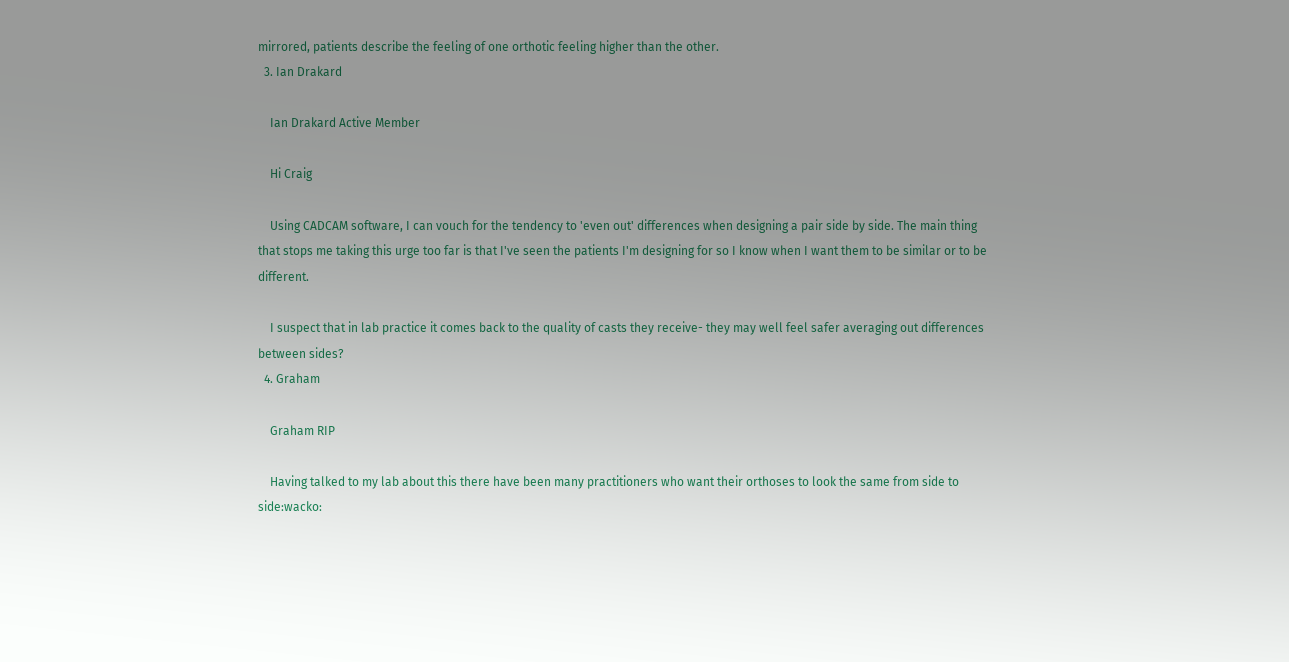mirrored, patients describe the feeling of one orthotic feeling higher than the other.
  3. Ian Drakard

    Ian Drakard Active Member

    Hi Craig

    Using CADCAM software, I can vouch for the tendency to 'even out' differences when designing a pair side by side. The main thing that stops me taking this urge too far is that I've seen the patients I'm designing for so I know when I want them to be similar or to be different.

    I suspect that in lab practice it comes back to the quality of casts they receive- they may well feel safer averaging out differences between sides?
  4. Graham

    Graham RIP

    Having talked to my lab about this there have been many practitioners who want their orthoses to look the same from side to side:wacko: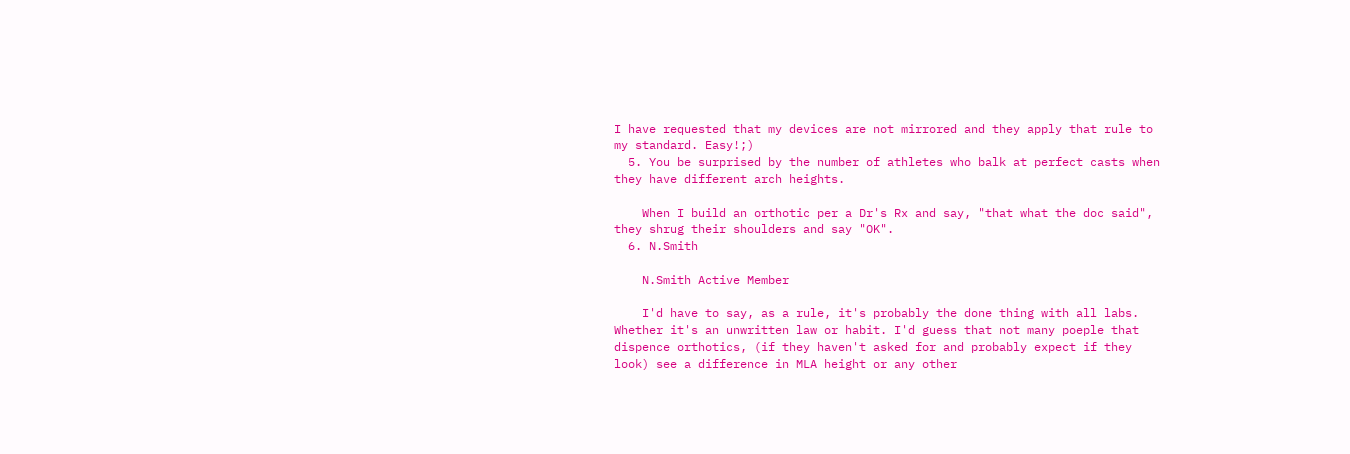I have requested that my devices are not mirrored and they apply that rule to my standard. Easy!;)
  5. You be surprised by the number of athletes who balk at perfect casts when they have different arch heights.

    When I build an orthotic per a Dr's Rx and say, "that what the doc said", they shrug their shoulders and say "OK".
  6. N.Smith

    N.Smith Active Member

    I'd have to say, as a rule, it's probably the done thing with all labs. Whether it's an unwritten law or habit. I'd guess that not many poeple that dispence orthotics, (if they haven't asked for and probably expect if they look) see a difference in MLA height or any other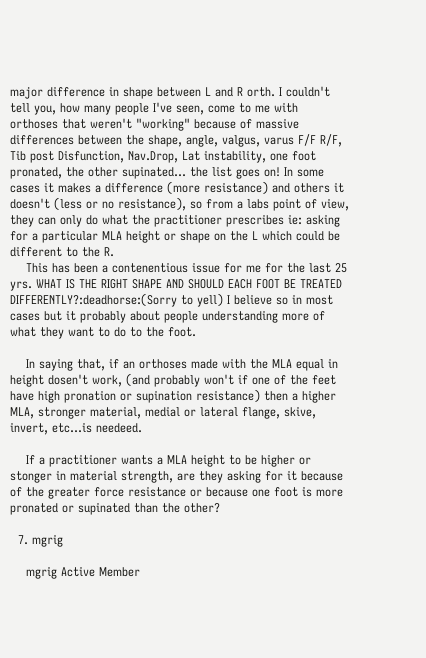major difference in shape between L and R orth. I couldn't tell you, how many people I've seen, come to me with orthoses that weren't "working" because of massive differences between the shape, angle, valgus, varus F/F R/F, Tib post Disfunction, Nav.Drop, Lat instability, one foot pronated, the other supinated... the list goes on! In some cases it makes a difference (more resistance) and others it doesn't (less or no resistance), so from a labs point of view, they can only do what the practitioner prescribes ie: asking for a particular MLA height or shape on the L which could be different to the R.
    This has been a contenentious issue for me for the last 25 yrs. WHAT IS THE RIGHT SHAPE AND SHOULD EACH FOOT BE TREATED DIFFERENTLY?:deadhorse:(Sorry to yell) I believe so in most cases but it probably about people understanding more of what they want to do to the foot.

    In saying that, if an orthoses made with the MLA equal in height dosen't work, (and probably won't if one of the feet have high pronation or supination resistance) then a higher MLA, stronger material, medial or lateral flange, skive, invert, etc...is needeed.

    If a practitioner wants a MLA height to be higher or stonger in material strength, are they asking for it because of the greater force resistance or because one foot is more pronated or supinated than the other?

  7. mgrig

    mgrig Active Member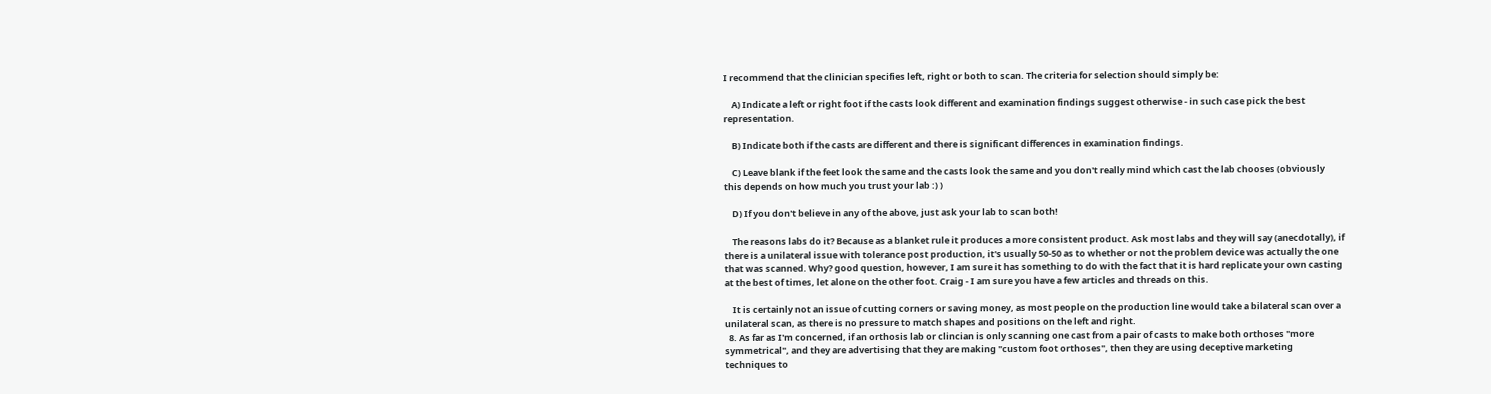I recommend that the clinician specifies left, right or both to scan. The criteria for selection should simply be:

    A) Indicate a left or right foot if the casts look different and examination findings suggest otherwise - in such case pick the best representation.

    B) Indicate both if the casts are different and there is significant differences in examination findings.

    C) Leave blank if the feet look the same and the casts look the same and you don't really mind which cast the lab chooses (obviously this depends on how much you trust your lab :) )

    D) If you don't believe in any of the above, just ask your lab to scan both!

    The reasons labs do it? Because as a blanket rule it produces a more consistent product. Ask most labs and they will say (anecdotally), if there is a unilateral issue with tolerance post production, it's usually 50-50 as to whether or not the problem device was actually the one that was scanned. Why? good question, however, I am sure it has something to do with the fact that it is hard replicate your own casting at the best of times, let alone on the other foot. Craig - I am sure you have a few articles and threads on this.

    It is certainly not an issue of cutting corners or saving money, as most people on the production line would take a bilateral scan over a unilateral scan, as there is no pressure to match shapes and positions on the left and right.
  8. As far as I'm concerned, if an orthosis lab or clincian is only scanning one cast from a pair of casts to make both orthoses "more symmetrical", and they are advertising that they are making "custom foot orthoses", then they are using deceptive marketing techniques to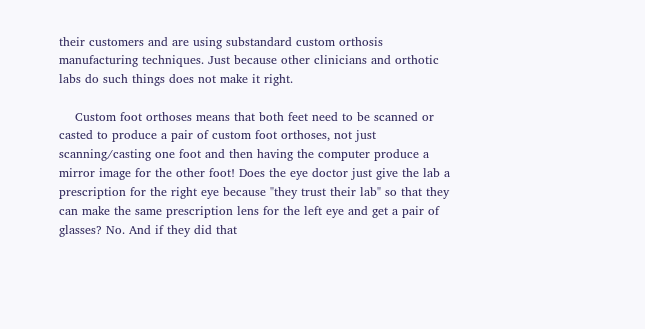their customers and are using substandard custom orthosis manufacturing techniques. Just because other clinicians and orthotic labs do such things does not make it right.

    Custom foot orthoses means that both feet need to be scanned or casted to produce a pair of custom foot orthoses, not just scanning/casting one foot and then having the computer produce a mirror image for the other foot! Does the eye doctor just give the lab a prescription for the right eye because "they trust their lab" so that they can make the same prescription lens for the left eye and get a pair of glasses? No. And if they did that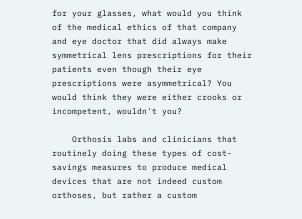for your glasses, what would you think of the medical ethics of that company and eye doctor that did always make symmetrical lens prescriptions for their patients even though their eye prescriptions were asymmetrical? You would think they were either crooks or incompetent, wouldn't you?

    Orthosis labs and clinicians that routinely doing these types of cost-savings measures to produce medical devices that are not indeed custom orthoses, but rather a custom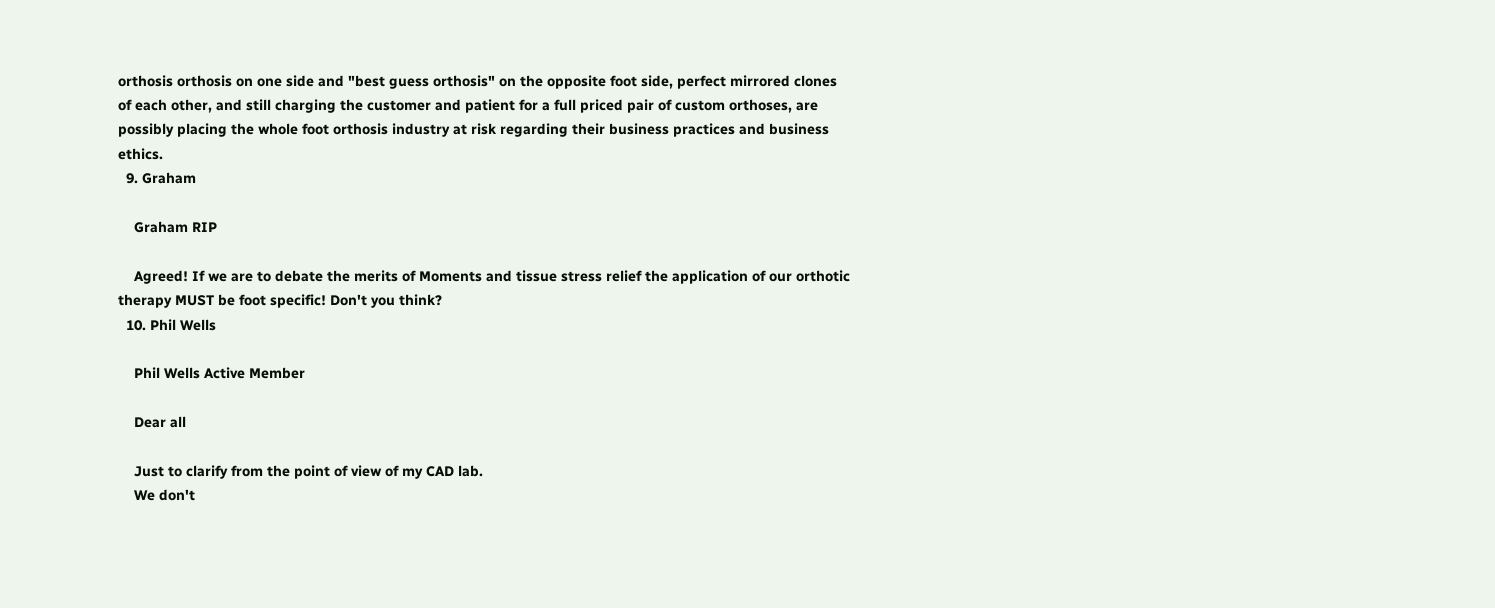orthosis orthosis on one side and "best guess orthosis" on the opposite foot side, perfect mirrored clones of each other, and still charging the customer and patient for a full priced pair of custom orthoses, are possibly placing the whole foot orthosis industry at risk regarding their business practices and business ethics.
  9. Graham

    Graham RIP

    Agreed! If we are to debate the merits of Moments and tissue stress relief the application of our orthotic therapy MUST be foot specific! Don't you think?
  10. Phil Wells

    Phil Wells Active Member

    Dear all

    Just to clarify from the point of view of my CAD lab.
    We don't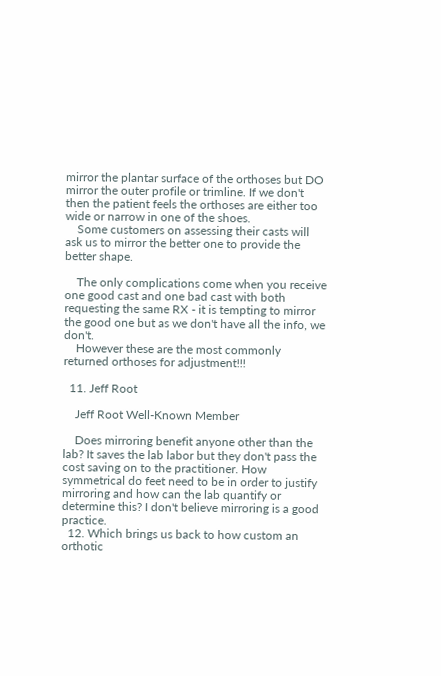mirror the plantar surface of the orthoses but DO mirror the outer profile or trimline. If we don't then the patient feels the orthoses are either too wide or narrow in one of the shoes.
    Some customers on assessing their casts will ask us to mirror the better one to provide the better shape.

    The only complications come when you receive one good cast and one bad cast with both requesting the same RX - it is tempting to mirror the good one but as we don't have all the info, we don't.
    However these are the most commonly returned orthoses for adjustment!!!

  11. Jeff Root

    Jeff Root Well-Known Member

    Does mirroring benefit anyone other than the lab? It saves the lab labor but they don't pass the cost saving on to the practitioner. How symmetrical do feet need to be in order to justify mirroring and how can the lab quantify or determine this? I don't believe mirroring is a good practice.
  12. Which brings us back to how custom an orthotic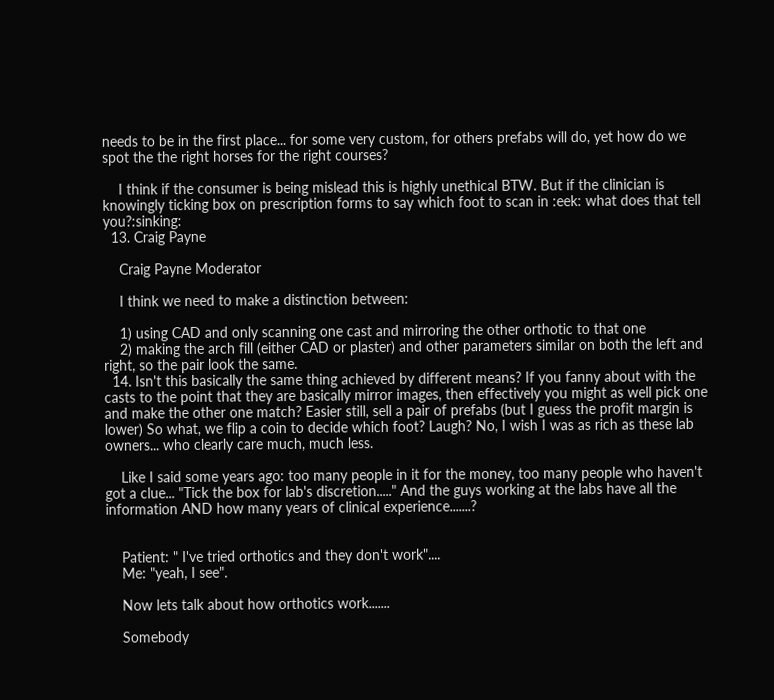needs to be in the first place... for some very custom, for others prefabs will do, yet how do we spot the the right horses for the right courses?

    I think if the consumer is being mislead this is highly unethical BTW. But if the clinician is knowingly ticking box on prescription forms to say which foot to scan in :eek: what does that tell you?:sinking:
  13. Craig Payne

    Craig Payne Moderator

    I think we need to make a distinction between:

    1) using CAD and only scanning one cast and mirroring the other orthotic to that one
    2) making the arch fill (either CAD or plaster) and other parameters similar on both the left and right, so the pair look the same.
  14. Isn't this basically the same thing achieved by different means? If you fanny about with the casts to the point that they are basically mirror images, then effectively you might as well pick one and make the other one match? Easier still, sell a pair of prefabs (but I guess the profit margin is lower) So what, we flip a coin to decide which foot? Laugh? No, I wish I was as rich as these lab owners... who clearly care much, much less.

    Like I said some years ago: too many people in it for the money, too many people who haven't got a clue... "Tick the box for lab's discretion....." And the guys working at the labs have all the information AND how many years of clinical experience.......?


    Patient: " I've tried orthotics and they don't work"....
    Me: "yeah, I see".

    Now lets talk about how orthotics work.......

    Somebody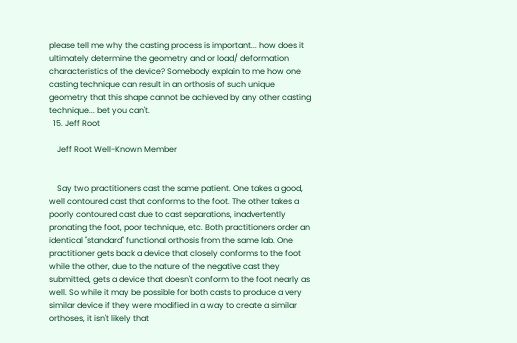please tell me why the casting process is important... how does it ultimately determine the geometry and or load/ deformation characteristics of the device? Somebody explain to me how one casting technique can result in an orthosis of such unique geometry that this shape cannot be achieved by any other casting technique... bet you can't.
  15. Jeff Root

    Jeff Root Well-Known Member


    Say two practitioners cast the same patient. One takes a good, well contoured cast that conforms to the foot. The other takes a poorly contoured cast due to cast separations, inadvertently pronating the foot, poor technique, etc. Both practitioners order an identical "standard" functional orthosis from the same lab. One practitioner gets back a device that closely conforms to the foot while the other, due to the nature of the negative cast they submitted, gets a device that doesn't conform to the foot nearly as well. So while it may be possible for both casts to produce a very similar device if they were modified in a way to create a similar orthoses, it isn't likely that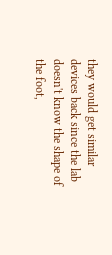they would get similar devices back since the lab doesn't know the shape of the foot,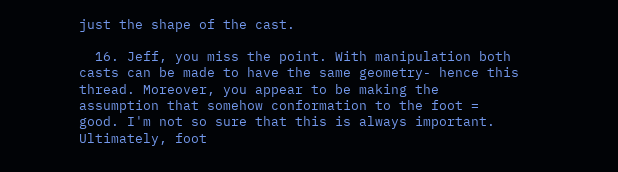just the shape of the cast.

  16. Jeff, you miss the point. With manipulation both casts can be made to have the same geometry- hence this thread. Moreover, you appear to be making the assumption that somehow conformation to the foot = good. I'm not so sure that this is always important. Ultimately, foot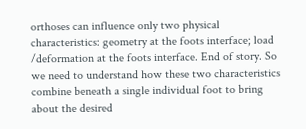orthoses can influence only two physical characteristics: geometry at the foots interface; load /deformation at the foots interface. End of story. So we need to understand how these two characteristics combine beneath a single individual foot to bring about the desired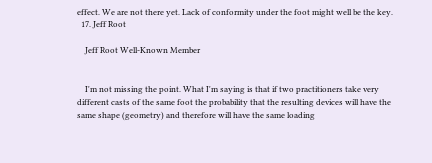effect. We are not there yet. Lack of conformity under the foot might well be the key.
  17. Jeff Root

    Jeff Root Well-Known Member


    I'm not missing the point. What I'm saying is that if two practitioners take very different casts of the same foot the probability that the resulting devices will have the same shape (geometry) and therefore will have the same loading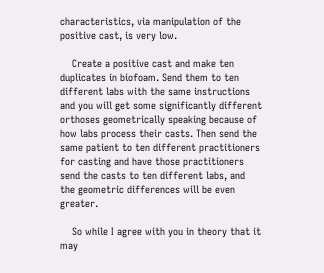characteristics, via manipulation of the positive cast, is very low.

    Create a positive cast and make ten duplicates in biofoam. Send them to ten different labs with the same instructions and you will get some significantly different orthoses geometrically speaking because of how labs process their casts. Then send the same patient to ten different practitioners for casting and have those practitioners send the casts to ten different labs, and the geometric differences will be even greater.

    So while I agree with you in theory that it may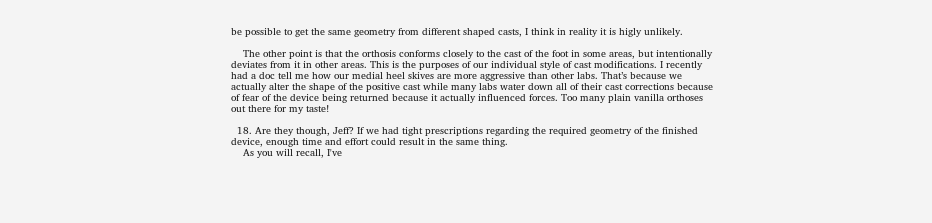be possible to get the same geometry from different shaped casts, I think in reality it is higly unlikely.

    The other point is that the orthosis conforms closely to the cast of the foot in some areas, but intentionally deviates from it in other areas. This is the purposes of our individual style of cast modifications. I recently had a doc tell me how our medial heel skives are more aggressive than other labs. That’s because we actually alter the shape of the positive cast while many labs water down all of their cast corrections because of fear of the device being returned because it actually influenced forces. Too many plain vanilla orthoses out there for my taste!

  18. Are they though, Jeff? If we had tight prescriptions regarding the required geometry of the finished device, enough time and effort could result in the same thing.
    As you will recall, I've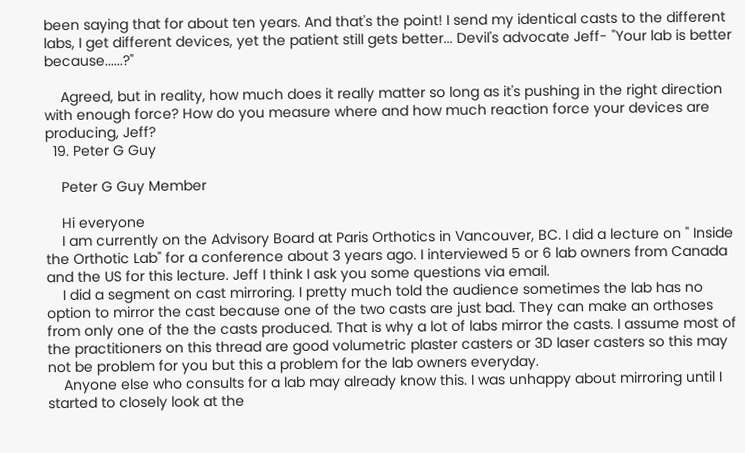been saying that for about ten years. And that's the point! I send my identical casts to the different labs, I get different devices, yet the patient still gets better... Devil's advocate Jeff- "Your lab is better because......?"

    Agreed, but in reality, how much does it really matter so long as it's pushing in the right direction with enough force? How do you measure where and how much reaction force your devices are producing, Jeff?
  19. Peter G Guy

    Peter G Guy Member

    Hi everyone
    I am currently on the Advisory Board at Paris Orthotics in Vancouver, BC. I did a lecture on " Inside the Orthotic Lab" for a conference about 3 years ago. I interviewed 5 or 6 lab owners from Canada and the US for this lecture. Jeff I think I ask you some questions via email.
    I did a segment on cast mirroring. I pretty much told the audience sometimes the lab has no option to mirror the cast because one of the two casts are just bad. They can make an orthoses from only one of the the casts produced. That is why a lot of labs mirror the casts. I assume most of the practitioners on this thread are good volumetric plaster casters or 3D laser casters so this may not be problem for you but this a problem for the lab owners everyday.
    Anyone else who consults for a lab may already know this. I was unhappy about mirroring until I started to closely look at the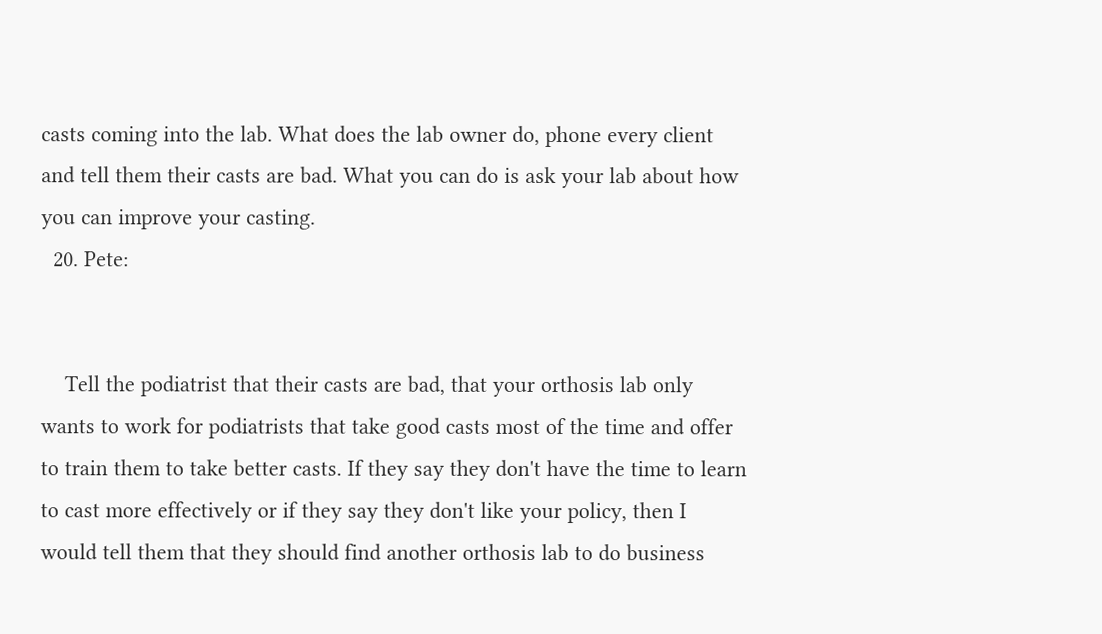casts coming into the lab. What does the lab owner do, phone every client and tell them their casts are bad. What you can do is ask your lab about how you can improve your casting.
  20. Pete:


    Tell the podiatrist that their casts are bad, that your orthosis lab only wants to work for podiatrists that take good casts most of the time and offer to train them to take better casts. If they say they don't have the time to learn to cast more effectively or if they say they don't like your policy, then I would tell them that they should find another orthosis lab to do business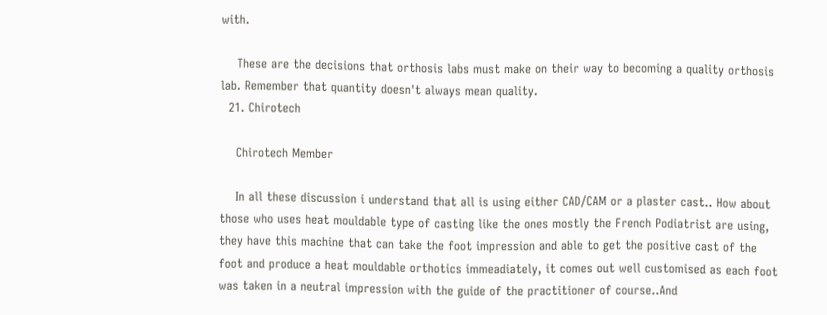with.

    These are the decisions that orthosis labs must make on their way to becoming a quality orthosis lab. Remember that quantity doesn't always mean quality.
  21. Chirotech

    Chirotech Member

    In all these discussion i understand that all is using either CAD/CAM or a plaster cast.. How about those who uses heat mouldable type of casting like the ones mostly the French Podiatrist are using, they have this machine that can take the foot impression and able to get the positive cast of the foot and produce a heat mouldable orthotics immeadiately, it comes out well customised as each foot was taken in a neutral impression with the guide of the practitioner of course..And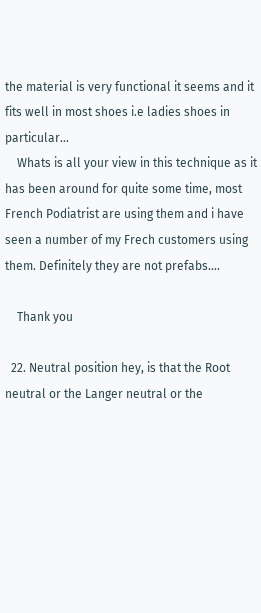the material is very functional it seems and it fits well in most shoes i.e ladies shoes in particular...
    Whats is all your view in this technique as it has been around for quite some time, most French Podiatrist are using them and i have seen a number of my Frech customers using them. Definitely they are not prefabs....

    Thank you

  22. Neutral position hey, is that the Root neutral or the Langer neutral or the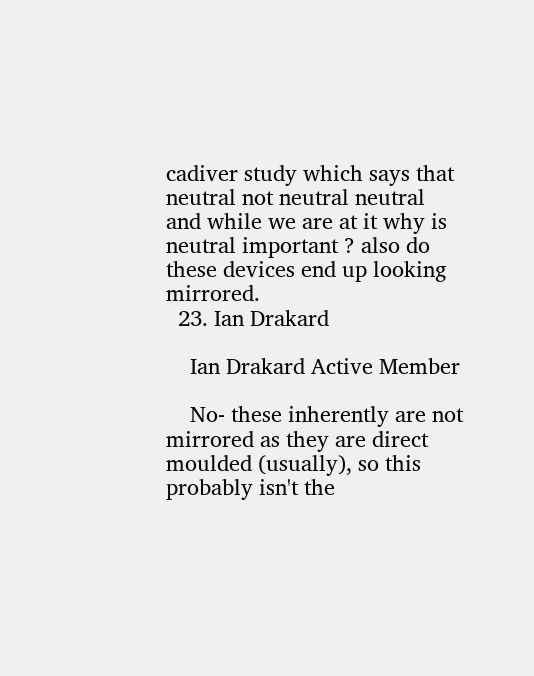cadiver study which says that neutral not neutral neutral and while we are at it why is neutral important ? also do these devices end up looking mirrored.
  23. Ian Drakard

    Ian Drakard Active Member

    No- these inherently are not mirrored as they are direct moulded (usually), so this probably isn't the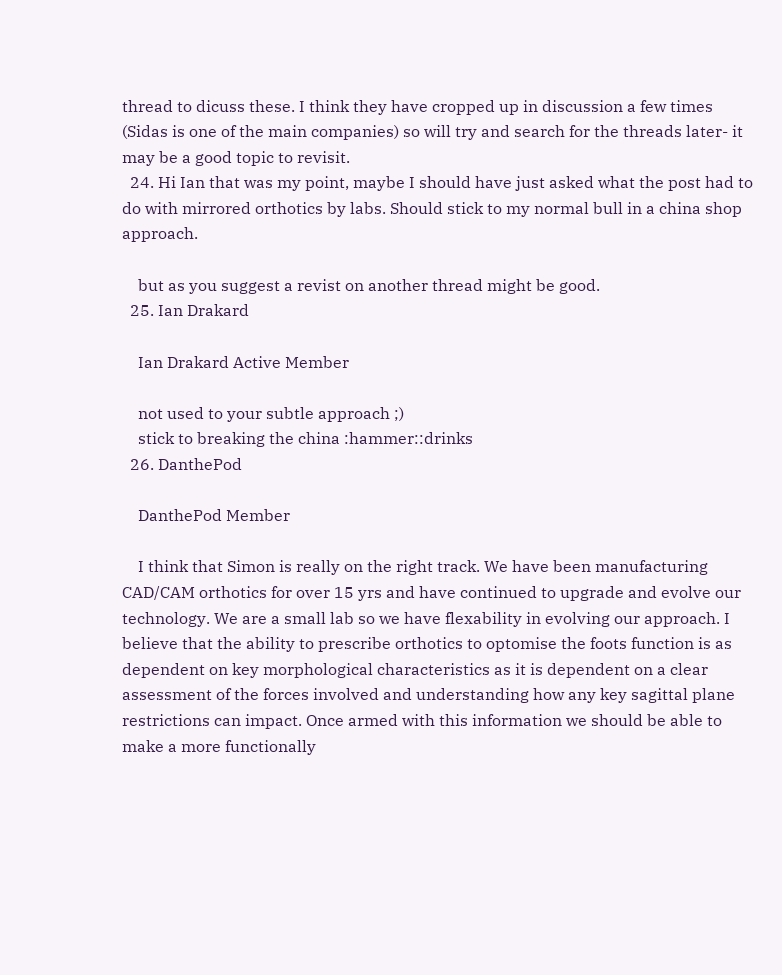thread to dicuss these. I think they have cropped up in discussion a few times (Sidas is one of the main companies) so will try and search for the threads later- it may be a good topic to revisit.
  24. Hi Ian that was my point, maybe I should have just asked what the post had to do with mirrored orthotics by labs. Should stick to my normal bull in a china shop approach.

    but as you suggest a revist on another thread might be good.
  25. Ian Drakard

    Ian Drakard Active Member

    not used to your subtle approach ;)
    stick to breaking the china :hammer::drinks
  26. DanthePod

    DanthePod Member

    I think that Simon is really on the right track. We have been manufacturing CAD/CAM orthotics for over 15 yrs and have continued to upgrade and evolve our technology. We are a small lab so we have flexability in evolving our approach. I believe that the ability to prescribe orthotics to optomise the foots function is as dependent on key morphological characteristics as it is dependent on a clear assessment of the forces involved and understanding how any key sagittal plane restrictions can impact. Once armed with this information we should be able to make a more functionally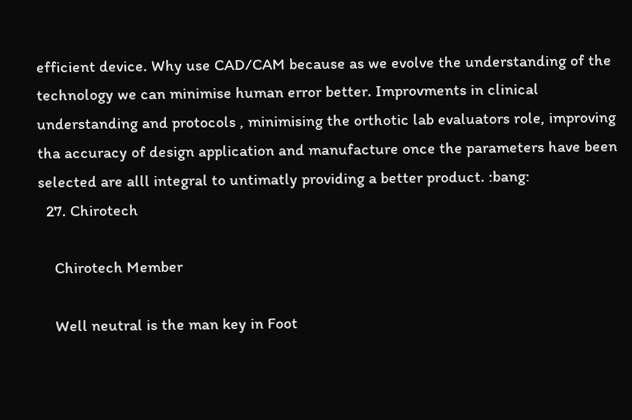efficient device. Why use CAD/CAM because as we evolve the understanding of the technology we can minimise human error better. Improvments in clinical understanding and protocols , minimising the orthotic lab evaluators role, improving tha accuracy of design application and manufacture once the parameters have been selected are alll integral to untimatly providing a better product. :bang:
  27. Chirotech

    Chirotech Member

    Well neutral is the man key in Foot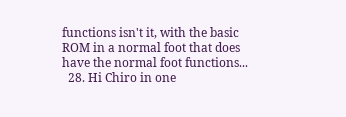functions isn't it, with the basic ROM in a normal foot that does have the normal foot functions...
  28. Hi Chiro in one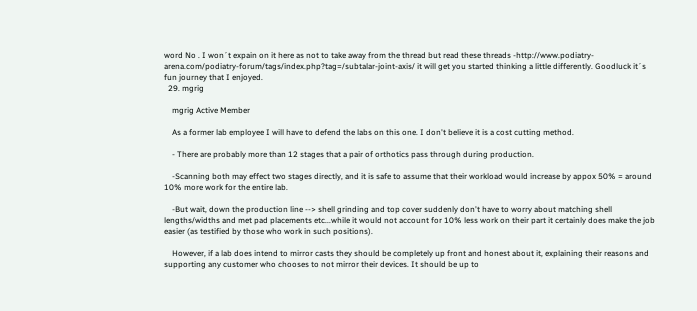word No . I won´t expain on it here as not to take away from the thread but read these threads -http://www.podiatry-arena.com/podiatry-forum/tags/index.php?tag=/subtalar-joint-axis/ it will get you started thinking a little differently. Goodluck it´s fun journey that I enjoyed.
  29. mgrig

    mgrig Active Member

    As a former lab employee I will have to defend the labs on this one. I don't believe it is a cost cutting method.

    - There are probably more than 12 stages that a pair of orthotics pass through during production.

    -Scanning both may effect two stages directly, and it is safe to assume that their workload would increase by appox 50% = around 10% more work for the entire lab.

    -But wait, down the production line --> shell grinding and top cover suddenly don't have to worry about matching shell lengths/widths and met pad placements etc...while it would not account for 10% less work on their part it certainly does make the job easier (as testified by those who work in such positions).

    However, if a lab does intend to mirror casts they should be completely up front and honest about it, explaining their reasons and supporting any customer who chooses to not mirror their devices. It should be up to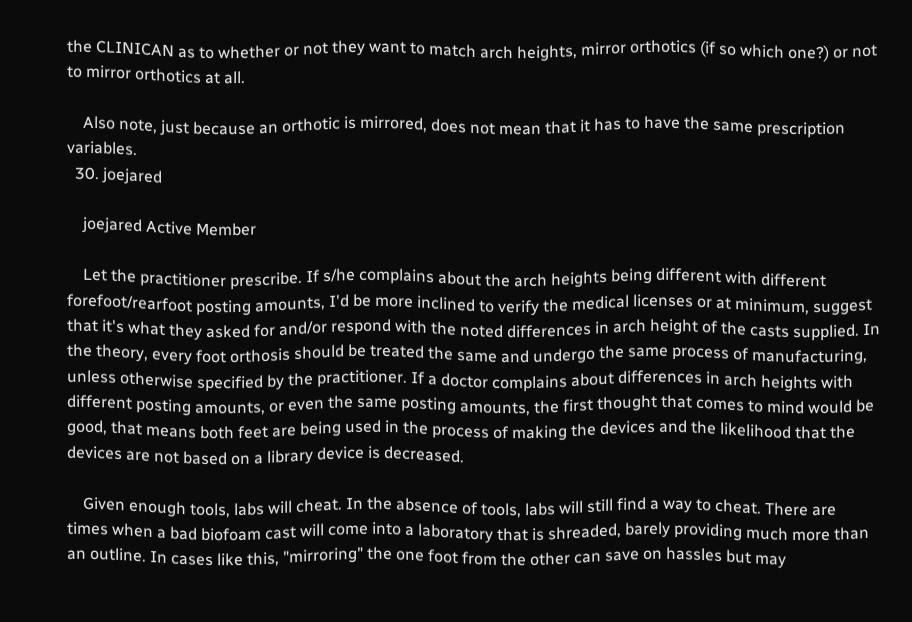the CLINICAN as to whether or not they want to match arch heights, mirror orthotics (if so which one?) or not to mirror orthotics at all.

    Also note, just because an orthotic is mirrored, does not mean that it has to have the same prescription variables.
  30. joejared

    joejared Active Member

    Let the practitioner prescribe. If s/he complains about the arch heights being different with different forefoot/rearfoot posting amounts, I'd be more inclined to verify the medical licenses or at minimum, suggest that it's what they asked for and/or respond with the noted differences in arch height of the casts supplied. In the theory, every foot orthosis should be treated the same and undergo the same process of manufacturing, unless otherwise specified by the practitioner. If a doctor complains about differences in arch heights with different posting amounts, or even the same posting amounts, the first thought that comes to mind would be good, that means both feet are being used in the process of making the devices and the likelihood that the devices are not based on a library device is decreased.

    Given enough tools, labs will cheat. In the absence of tools, labs will still find a way to cheat. There are times when a bad biofoam cast will come into a laboratory that is shreaded, barely providing much more than an outline. In cases like this, "mirroring" the one foot from the other can save on hassles but may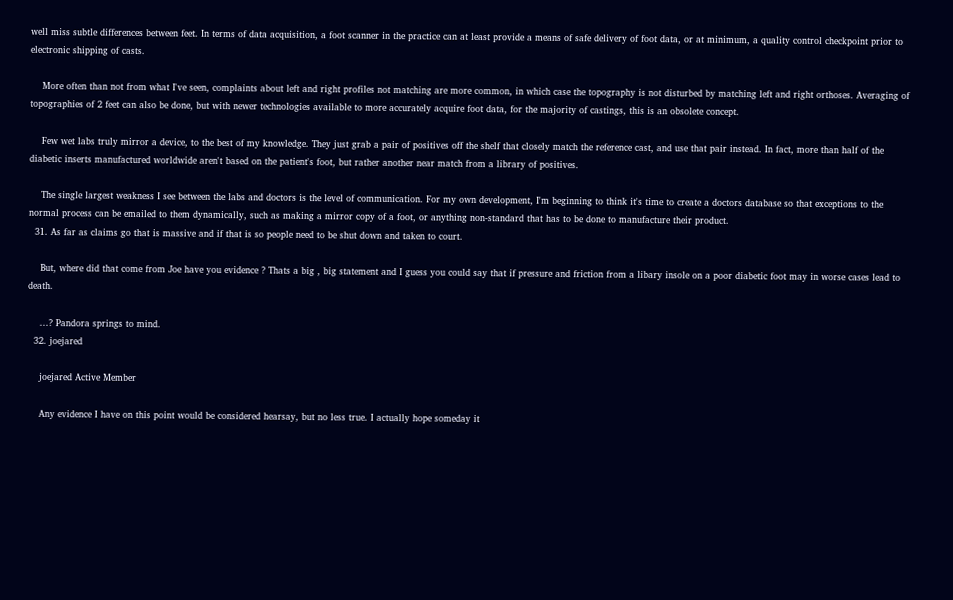well miss subtle differences between feet. In terms of data acquisition, a foot scanner in the practice can at least provide a means of safe delivery of foot data, or at minimum, a quality control checkpoint prior to electronic shipping of casts.

    More often than not from what I've seen, complaints about left and right profiles not matching are more common, in which case the topography is not disturbed by matching left and right orthoses. Averaging of topographies of 2 feet can also be done, but with newer technologies available to more accurately acquire foot data, for the majority of castings, this is an obsolete concept.

    Few wet labs truly mirror a device, to the best of my knowledge. They just grab a pair of positives off the shelf that closely match the reference cast, and use that pair instead. In fact, more than half of the diabetic inserts manufactured worldwide aren't based on the patient's foot, but rather another near match from a library of positives.

    The single largest weakness I see between the labs and doctors is the level of communication. For my own development, I'm beginning to think it's time to create a doctors database so that exceptions to the normal process can be emailed to them dynamically, such as making a mirror copy of a foot, or anything non-standard that has to be done to manufacture their product.
  31. As far as claims go that is massive and if that is so people need to be shut down and taken to court.

    But, where did that come from Joe have you evidence ? Thats a big , big statement and I guess you could say that if pressure and friction from a libary insole on a poor diabetic foot may in worse cases lead to death.

    ...? Pandora springs to mind.
  32. joejared

    joejared Active Member

    Any evidence I have on this point would be considered hearsay, but no less true. I actually hope someday it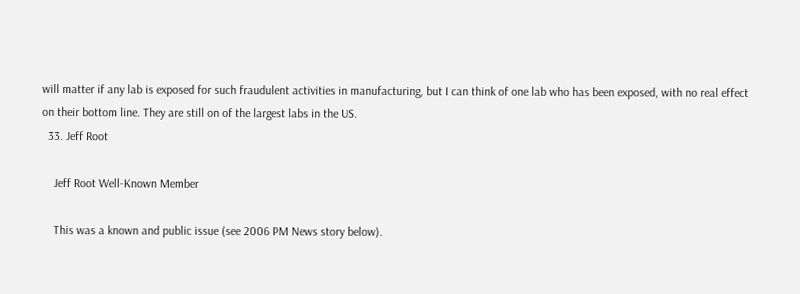will matter if any lab is exposed for such fraudulent activities in manufacturing, but I can think of one lab who has been exposed, with no real effect on their bottom line. They are still on of the largest labs in the US.
  33. Jeff Root

    Jeff Root Well-Known Member

    This was a known and public issue (see 2006 PM News story below).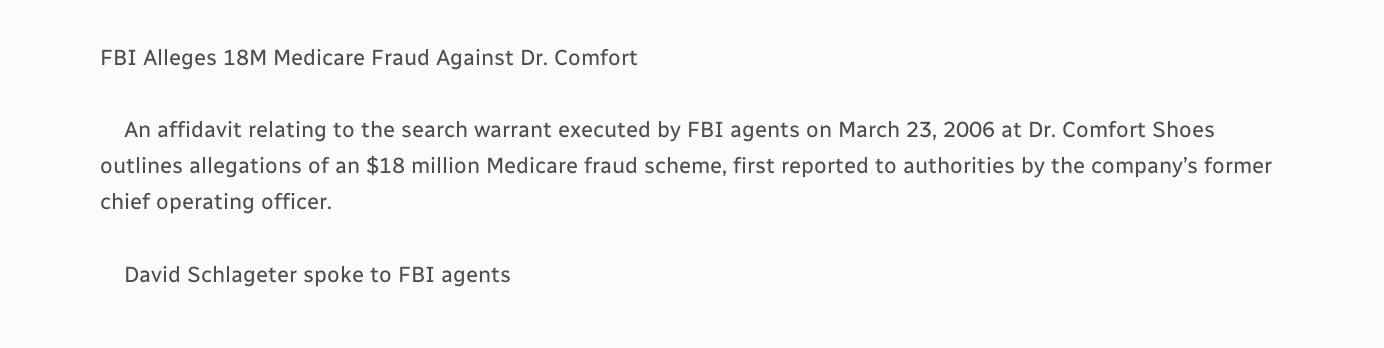FBI Alleges 18M Medicare Fraud Against Dr. Comfort

    An affidavit relating to the search warrant executed by FBI agents on March 23, 2006 at Dr. Comfort Shoes outlines allegations of an $18 million Medicare fraud scheme, first reported to authorities by the company’s former chief operating officer.

    David Schlageter spoke to FBI agents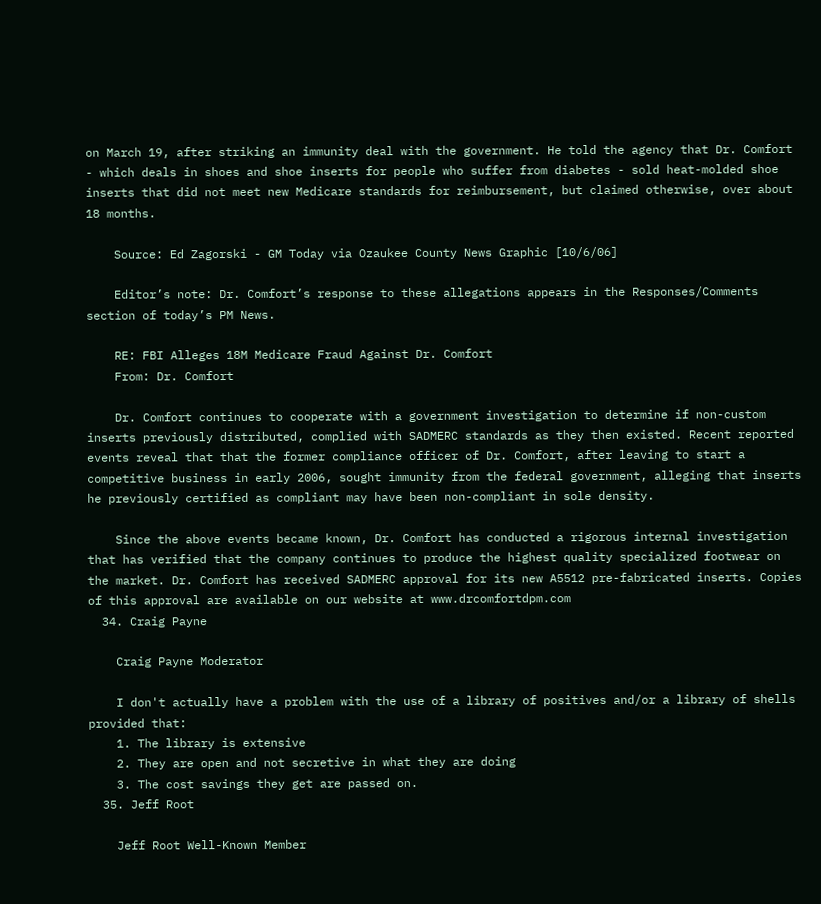on March 19, after striking an immunity deal with the government. He told the agency that Dr. Comfort - which deals in shoes and shoe inserts for people who suffer from diabetes - sold heat-molded shoe inserts that did not meet new Medicare standards for reimbursement, but claimed otherwise, over about 18 months.

    Source: Ed Zagorski - GM Today via Ozaukee County News Graphic [10/6/06]

    Editor’s note: Dr. Comfort’s response to these allegations appears in the Responses/Comments section of today’s PM News.

    RE: FBI Alleges 18M Medicare Fraud Against Dr. Comfort
    From: Dr. Comfort

    Dr. Comfort continues to cooperate with a government investigation to determine if non-custom inserts previously distributed, complied with SADMERC standards as they then existed. Recent reported events reveal that that the former compliance officer of Dr. Comfort, after leaving to start a competitive business in early 2006, sought immunity from the federal government, alleging that inserts he previously certified as compliant may have been non-compliant in sole density.

    Since the above events became known, Dr. Comfort has conducted a rigorous internal investigation that has verified that the company continues to produce the highest quality specialized footwear on the market. Dr. Comfort has received SADMERC approval for its new A5512 pre-fabricated inserts. Copies of this approval are available on our website at www.drcomfortdpm.com
  34. Craig Payne

    Craig Payne Moderator

    I don't actually have a problem with the use of a library of positives and/or a library of shells provided that:
    1. The library is extensive
    2. They are open and not secretive in what they are doing
    3. The cost savings they get are passed on.
  35. Jeff Root

    Jeff Root Well-Known Member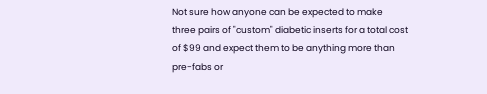Not sure how anyone can be expected to make three pairs of "custom" diabetic inserts for a total cost of $99 and expect them to be anything more than pre-fabs or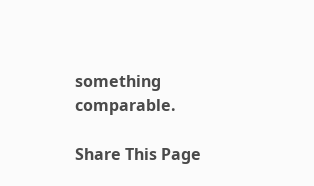something comparable.

Share This Page